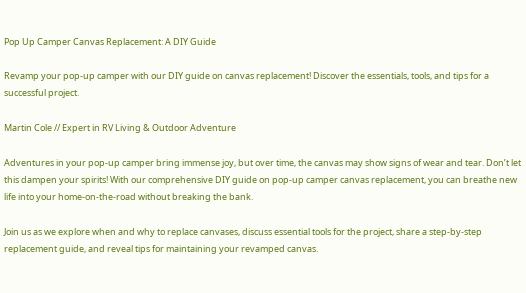Pop Up Camper Canvas Replacement: A DIY Guide

Revamp your pop-up camper with our DIY guide on canvas replacement! Discover the essentials, tools, and tips for a successful project.

Martin Cole // Expert in RV Living & Outdoor Adventure

Adventures in your pop-up camper bring immense joy, but over time, the canvas may show signs of wear and tear. Don’t let this dampen your spirits! With our comprehensive DIY guide on pop-up camper canvas replacement, you can breathe new life into your home-on-the-road without breaking the bank.

Join us as we explore when and why to replace canvases, discuss essential tools for the project, share a step-by-step replacement guide, and reveal tips for maintaining your revamped canvas.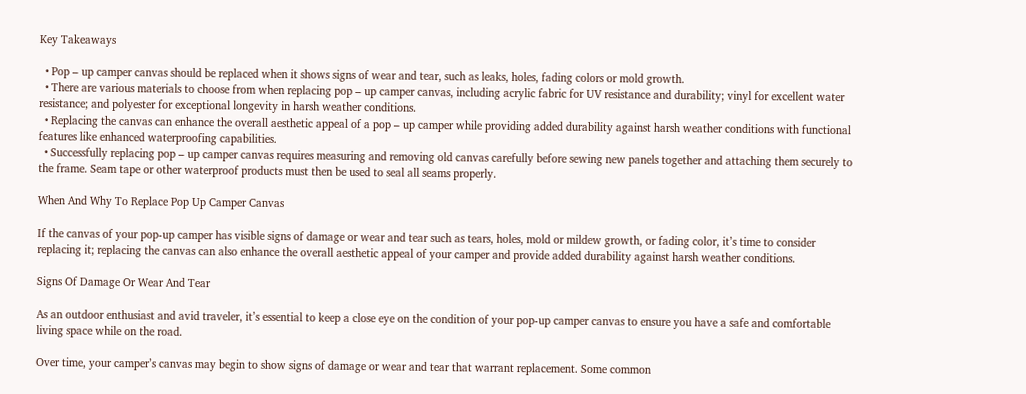Key Takeaways

  • Pop – up camper canvas should be replaced when it shows signs of wear and tear, such as leaks, holes, fading colors or mold growth.
  • There are various materials to choose from when replacing pop – up camper canvas, including acrylic fabric for UV resistance and durability; vinyl for excellent water resistance; and polyester for exceptional longevity in harsh weather conditions.
  • Replacing the canvas can enhance the overall aesthetic appeal of a pop – up camper while providing added durability against harsh weather conditions with functional features like enhanced waterproofing capabilities.
  • Successfully replacing pop – up camper canvas requires measuring and removing old canvas carefully before sewing new panels together and attaching them securely to the frame. Seam tape or other waterproof products must then be used to seal all seams properly.

When And Why To Replace Pop Up Camper Canvas

If the canvas of your pop-up camper has visible signs of damage or wear and tear such as tears, holes, mold or mildew growth, or fading color, it’s time to consider replacing it; replacing the canvas can also enhance the overall aesthetic appeal of your camper and provide added durability against harsh weather conditions.

Signs Of Damage Or Wear And Tear

As an outdoor enthusiast and avid traveler, it’s essential to keep a close eye on the condition of your pop-up camper canvas to ensure you have a safe and comfortable living space while on the road.

Over time, your camper’s canvas may begin to show signs of damage or wear and tear that warrant replacement. Some common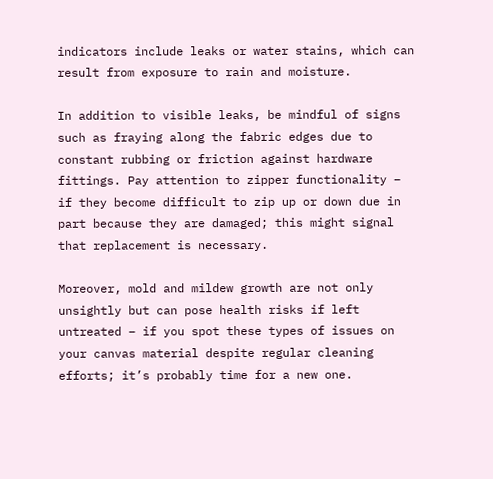indicators include leaks or water stains, which can result from exposure to rain and moisture.

In addition to visible leaks, be mindful of signs such as fraying along the fabric edges due to constant rubbing or friction against hardware fittings. Pay attention to zipper functionality – if they become difficult to zip up or down due in part because they are damaged; this might signal that replacement is necessary.

Moreover, mold and mildew growth are not only unsightly but can pose health risks if left untreated – if you spot these types of issues on your canvas material despite regular cleaning efforts; it’s probably time for a new one.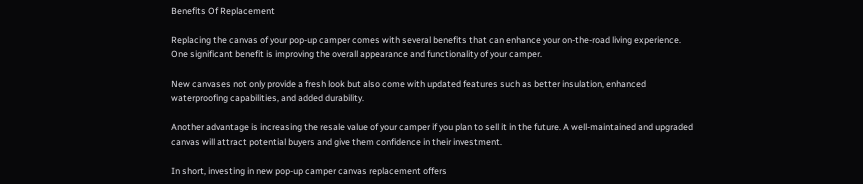Benefits Of Replacement

Replacing the canvas of your pop-up camper comes with several benefits that can enhance your on-the-road living experience. One significant benefit is improving the overall appearance and functionality of your camper.

New canvases not only provide a fresh look but also come with updated features such as better insulation, enhanced waterproofing capabilities, and added durability.

Another advantage is increasing the resale value of your camper if you plan to sell it in the future. A well-maintained and upgraded canvas will attract potential buyers and give them confidence in their investment.

In short, investing in new pop-up camper canvas replacement offers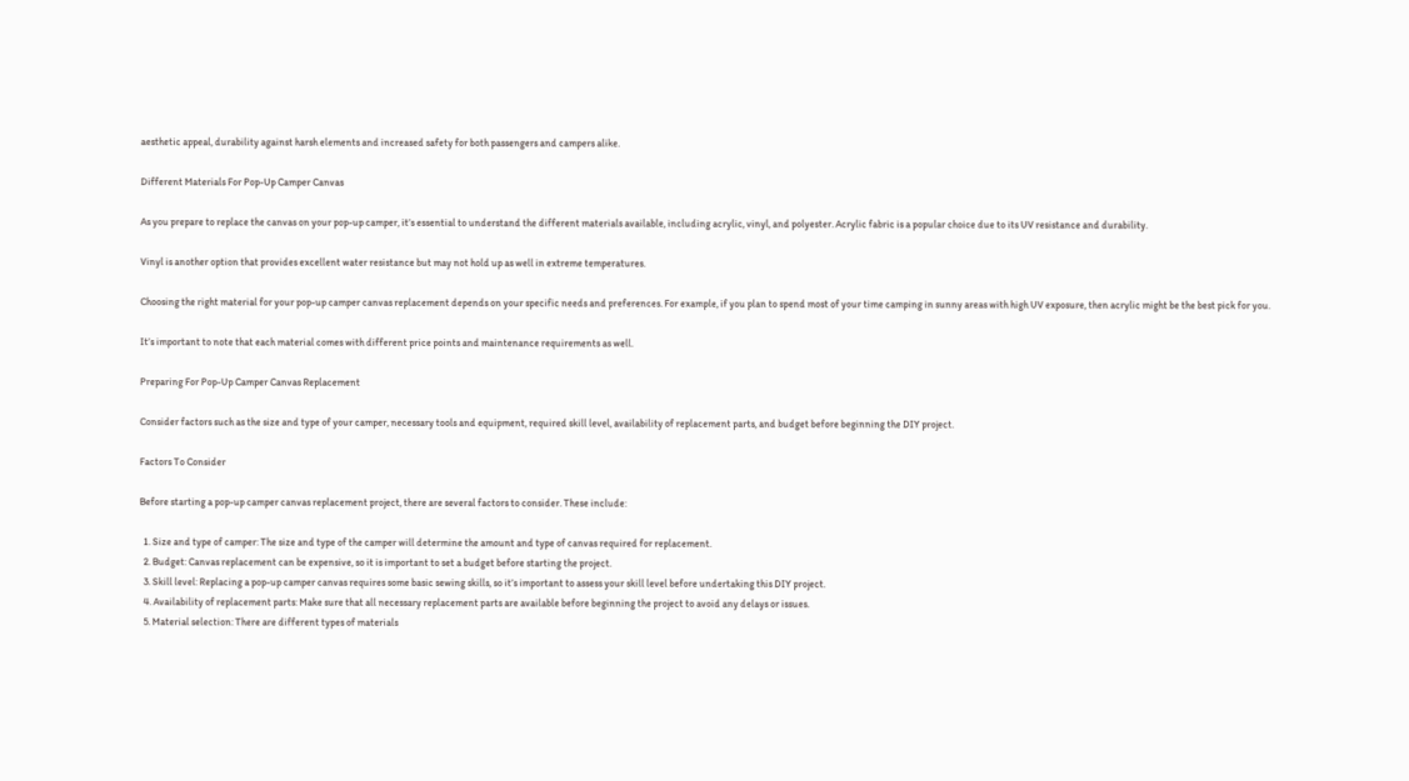aesthetic appeal, durability against harsh elements and increased safety for both passengers and campers alike.

Different Materials For Pop-Up Camper Canvas

As you prepare to replace the canvas on your pop-up camper, it’s essential to understand the different materials available, including acrylic, vinyl, and polyester. Acrylic fabric is a popular choice due to its UV resistance and durability.

Vinyl is another option that provides excellent water resistance but may not hold up as well in extreme temperatures.

Choosing the right material for your pop-up camper canvas replacement depends on your specific needs and preferences. For example, if you plan to spend most of your time camping in sunny areas with high UV exposure, then acrylic might be the best pick for you.

It’s important to note that each material comes with different price points and maintenance requirements as well.

Preparing For Pop-Up Camper Canvas Replacement

Consider factors such as the size and type of your camper, necessary tools and equipment, required skill level, availability of replacement parts, and budget before beginning the DIY project.

Factors To Consider

Before starting a pop-up camper canvas replacement project, there are several factors to consider. These include:

  1. Size and type of camper: The size and type of the camper will determine the amount and type of canvas required for replacement.
  2. Budget: Canvas replacement can be expensive, so it is important to set a budget before starting the project.
  3. Skill level: Replacing a pop-up camper canvas requires some basic sewing skills, so it’s important to assess your skill level before undertaking this DIY project.
  4. Availability of replacement parts: Make sure that all necessary replacement parts are available before beginning the project to avoid any delays or issues.
  5. Material selection: There are different types of materials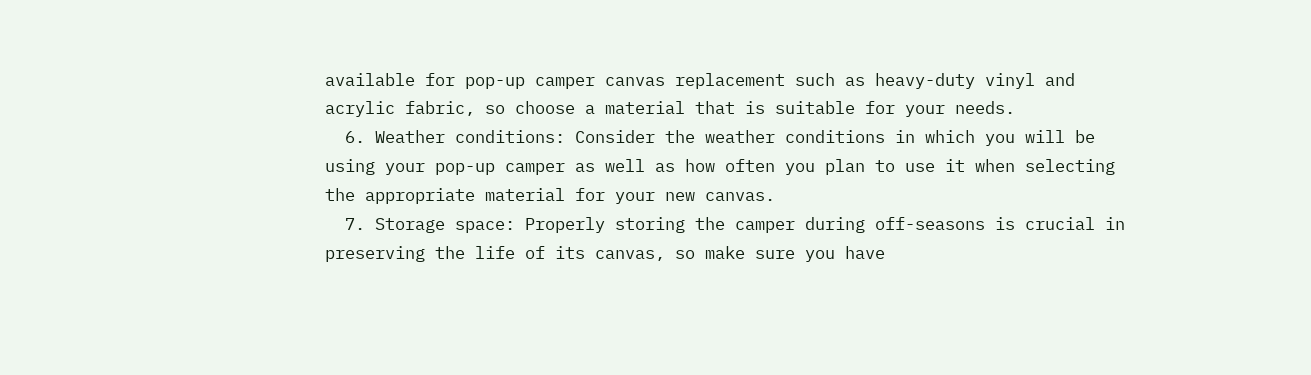available for pop-up camper canvas replacement such as heavy-duty vinyl and acrylic fabric, so choose a material that is suitable for your needs.
  6. Weather conditions: Consider the weather conditions in which you will be using your pop-up camper as well as how often you plan to use it when selecting the appropriate material for your new canvas.
  7. Storage space: Properly storing the camper during off-seasons is crucial in preserving the life of its canvas, so make sure you have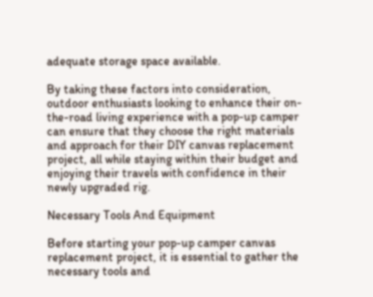adequate storage space available.

By taking these factors into consideration, outdoor enthusiasts looking to enhance their on-the-road living experience with a pop-up camper can ensure that they choose the right materials and approach for their DIY canvas replacement project, all while staying within their budget and enjoying their travels with confidence in their newly upgraded rig.

Necessary Tools And Equipment

Before starting your pop-up camper canvas replacement project, it is essential to gather the necessary tools and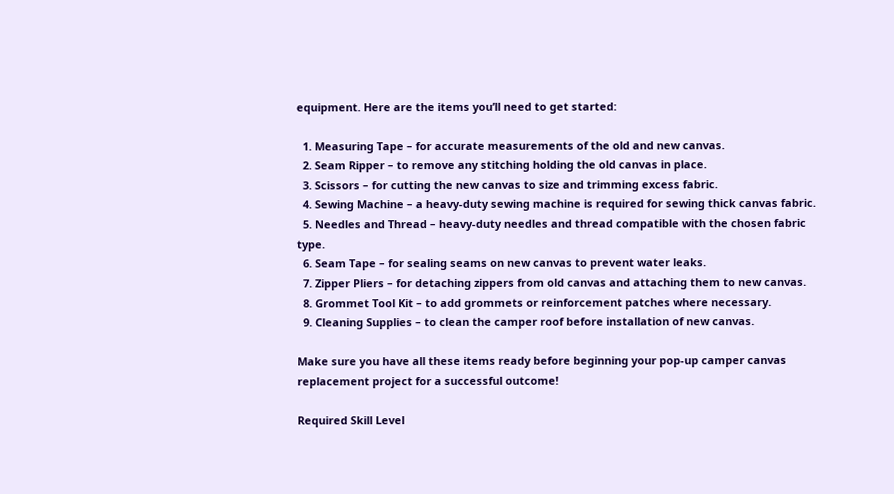equipment. Here are the items you’ll need to get started:

  1. Measuring Tape – for accurate measurements of the old and new canvas.
  2. Seam Ripper – to remove any stitching holding the old canvas in place.
  3. Scissors – for cutting the new canvas to size and trimming excess fabric.
  4. Sewing Machine – a heavy-duty sewing machine is required for sewing thick canvas fabric.
  5. Needles and Thread – heavy-duty needles and thread compatible with the chosen fabric type.
  6. Seam Tape – for sealing seams on new canvas to prevent water leaks.
  7. Zipper Pliers – for detaching zippers from old canvas and attaching them to new canvas.
  8. Grommet Tool Kit – to add grommets or reinforcement patches where necessary.
  9. Cleaning Supplies – to clean the camper roof before installation of new canvas.

Make sure you have all these items ready before beginning your pop-up camper canvas replacement project for a successful outcome!

Required Skill Level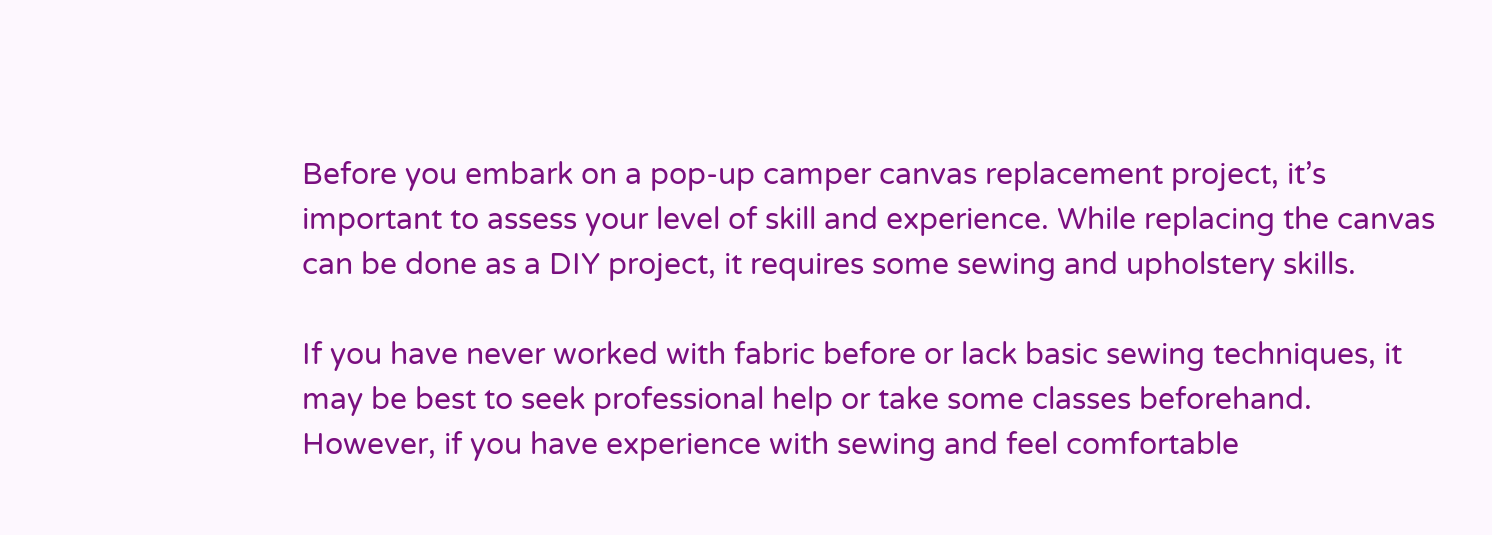Before you embark on a pop-up camper canvas replacement project, it’s important to assess your level of skill and experience. While replacing the canvas can be done as a DIY project, it requires some sewing and upholstery skills.

If you have never worked with fabric before or lack basic sewing techniques, it may be best to seek professional help or take some classes beforehand. However, if you have experience with sewing and feel comfortable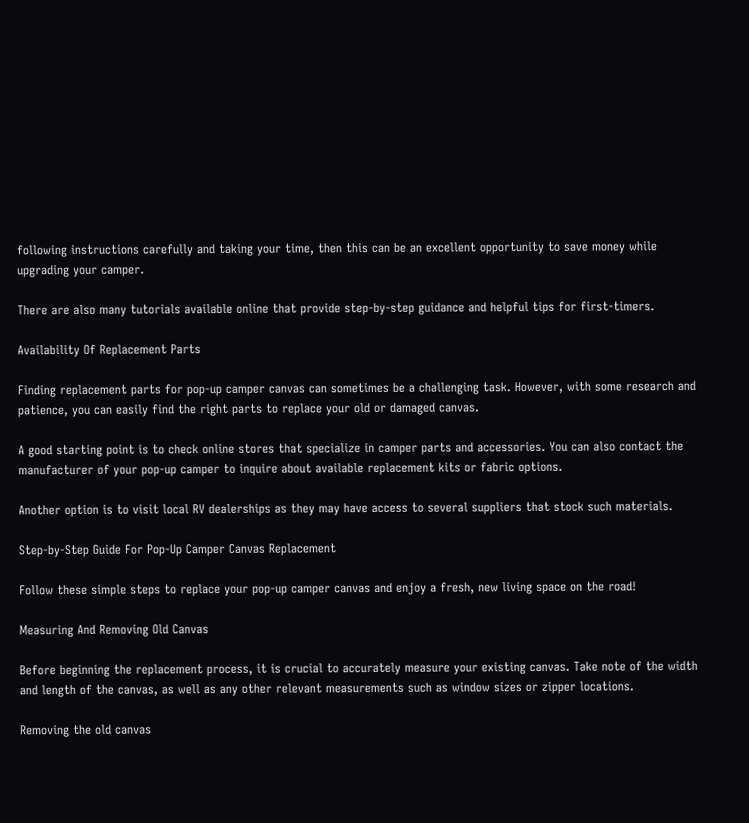following instructions carefully and taking your time, then this can be an excellent opportunity to save money while upgrading your camper.

There are also many tutorials available online that provide step-by-step guidance and helpful tips for first-timers.

Availability Of Replacement Parts

Finding replacement parts for pop-up camper canvas can sometimes be a challenging task. However, with some research and patience, you can easily find the right parts to replace your old or damaged canvas.

A good starting point is to check online stores that specialize in camper parts and accessories. You can also contact the manufacturer of your pop-up camper to inquire about available replacement kits or fabric options.

Another option is to visit local RV dealerships as they may have access to several suppliers that stock such materials.

Step-by-Step Guide For Pop-Up Camper Canvas Replacement

Follow these simple steps to replace your pop-up camper canvas and enjoy a fresh, new living space on the road!

Measuring And Removing Old Canvas

Before beginning the replacement process, it is crucial to accurately measure your existing canvas. Take note of the width and length of the canvas, as well as any other relevant measurements such as window sizes or zipper locations.

Removing the old canvas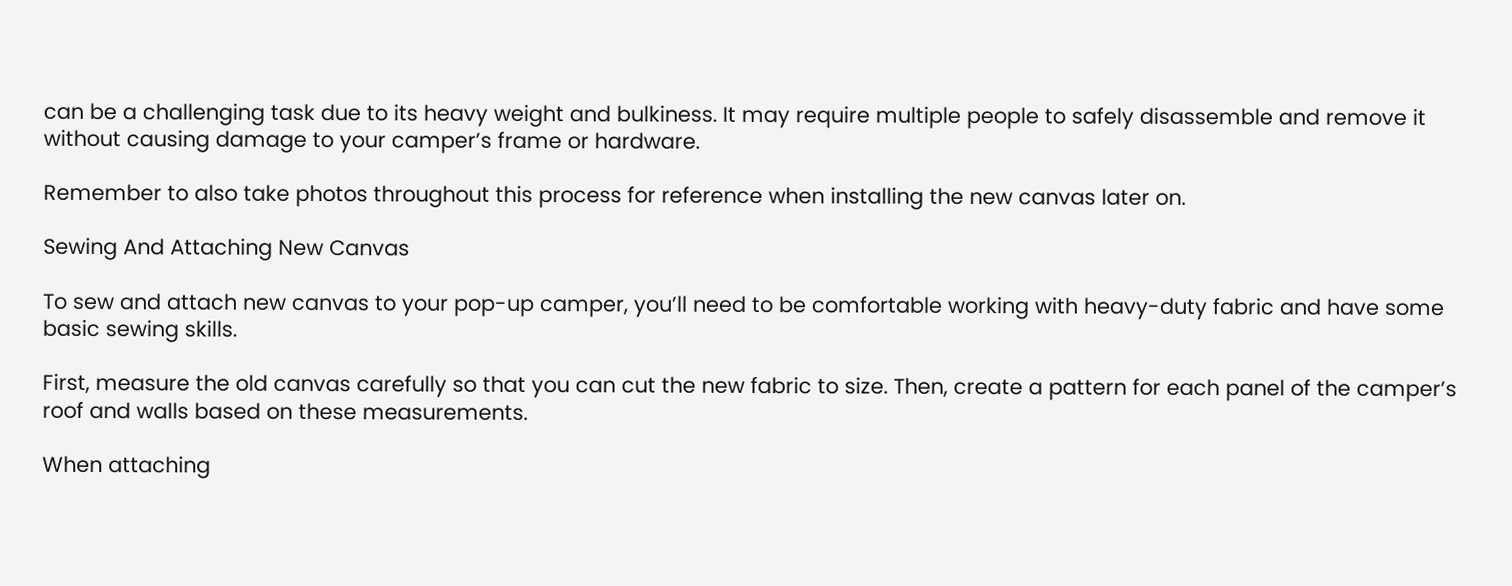can be a challenging task due to its heavy weight and bulkiness. It may require multiple people to safely disassemble and remove it without causing damage to your camper’s frame or hardware.

Remember to also take photos throughout this process for reference when installing the new canvas later on.

Sewing And Attaching New Canvas

To sew and attach new canvas to your pop-up camper, you’ll need to be comfortable working with heavy-duty fabric and have some basic sewing skills.

First, measure the old canvas carefully so that you can cut the new fabric to size. Then, create a pattern for each panel of the camper’s roof and walls based on these measurements.

When attaching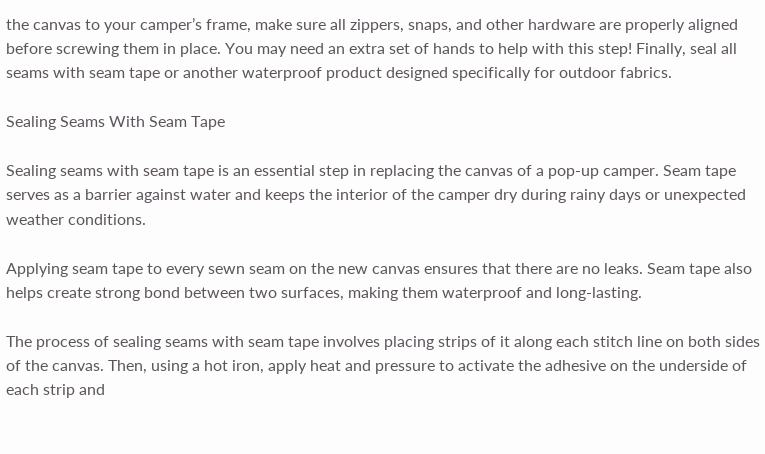the canvas to your camper’s frame, make sure all zippers, snaps, and other hardware are properly aligned before screwing them in place. You may need an extra set of hands to help with this step! Finally, seal all seams with seam tape or another waterproof product designed specifically for outdoor fabrics.

Sealing Seams With Seam Tape

Sealing seams with seam tape is an essential step in replacing the canvas of a pop-up camper. Seam tape serves as a barrier against water and keeps the interior of the camper dry during rainy days or unexpected weather conditions.

Applying seam tape to every sewn seam on the new canvas ensures that there are no leaks. Seam tape also helps create strong bond between two surfaces, making them waterproof and long-lasting.

The process of sealing seams with seam tape involves placing strips of it along each stitch line on both sides of the canvas. Then, using a hot iron, apply heat and pressure to activate the adhesive on the underside of each strip and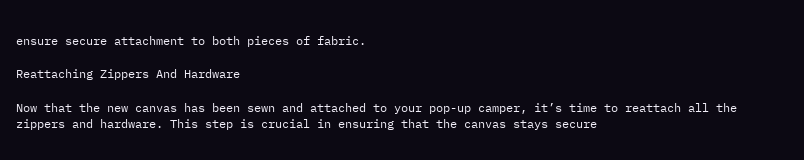ensure secure attachment to both pieces of fabric.

Reattaching Zippers And Hardware

Now that the new canvas has been sewn and attached to your pop-up camper, it’s time to reattach all the zippers and hardware. This step is crucial in ensuring that the canvas stays secure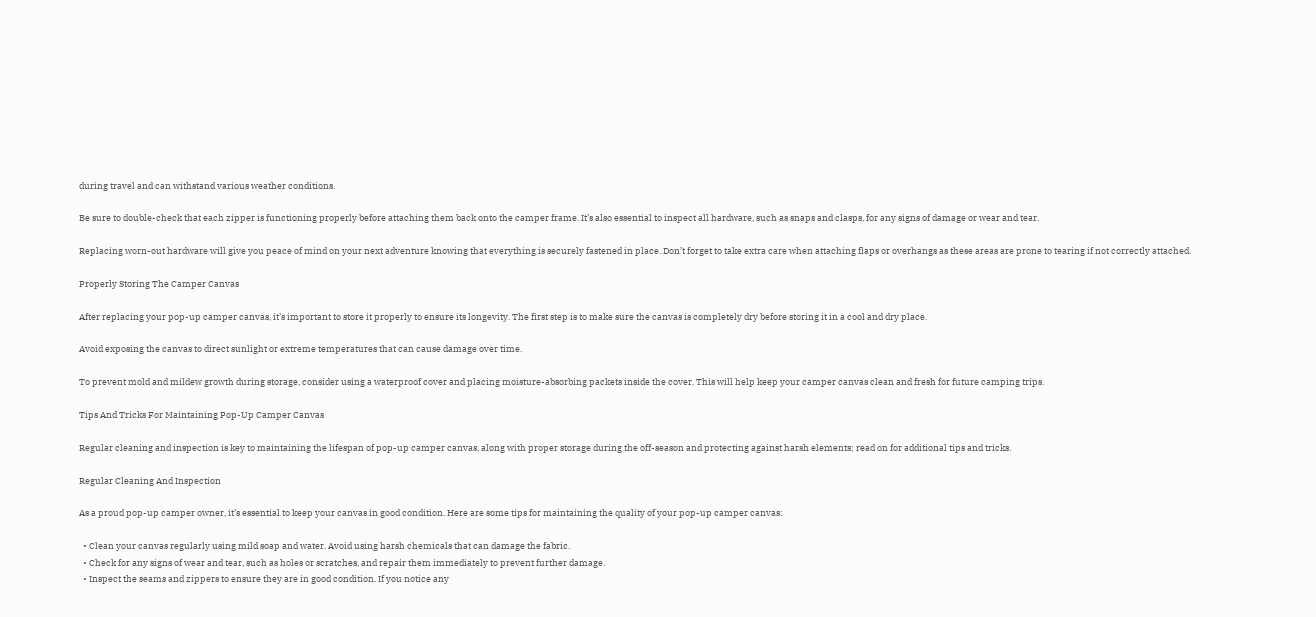during travel and can withstand various weather conditions.

Be sure to double-check that each zipper is functioning properly before attaching them back onto the camper frame. It’s also essential to inspect all hardware, such as snaps and clasps, for any signs of damage or wear and tear.

Replacing worn-out hardware will give you peace of mind on your next adventure knowing that everything is securely fastened in place. Don’t forget to take extra care when attaching flaps or overhangs as these areas are prone to tearing if not correctly attached.

Properly Storing The Camper Canvas

After replacing your pop-up camper canvas, it’s important to store it properly to ensure its longevity. The first step is to make sure the canvas is completely dry before storing it in a cool and dry place.

Avoid exposing the canvas to direct sunlight or extreme temperatures that can cause damage over time.

To prevent mold and mildew growth during storage, consider using a waterproof cover and placing moisture-absorbing packets inside the cover. This will help keep your camper canvas clean and fresh for future camping trips.

Tips And Tricks For Maintaining Pop-Up Camper Canvas

Regular cleaning and inspection is key to maintaining the lifespan of pop-up camper canvas, along with proper storage during the off-season and protecting against harsh elements; read on for additional tips and tricks.

Regular Cleaning And Inspection

As a proud pop-up camper owner, it’s essential to keep your canvas in good condition. Here are some tips for maintaining the quality of your pop-up camper canvas:

  • Clean your canvas regularly using mild soap and water. Avoid using harsh chemicals that can damage the fabric.
  • Check for any signs of wear and tear, such as holes or scratches, and repair them immediately to prevent further damage.
  • Inspect the seams and zippers to ensure they are in good condition. If you notice any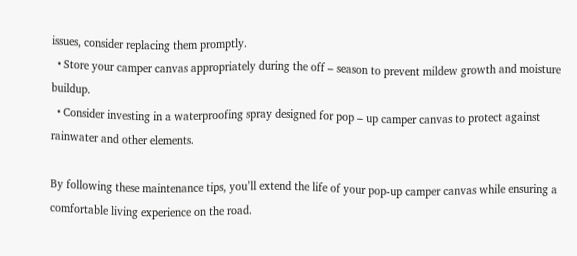issues, consider replacing them promptly.
  • Store your camper canvas appropriately during the off – season to prevent mildew growth and moisture buildup.
  • Consider investing in a waterproofing spray designed for pop – up camper canvas to protect against rainwater and other elements.

By following these maintenance tips, you’ll extend the life of your pop-up camper canvas while ensuring a comfortable living experience on the road.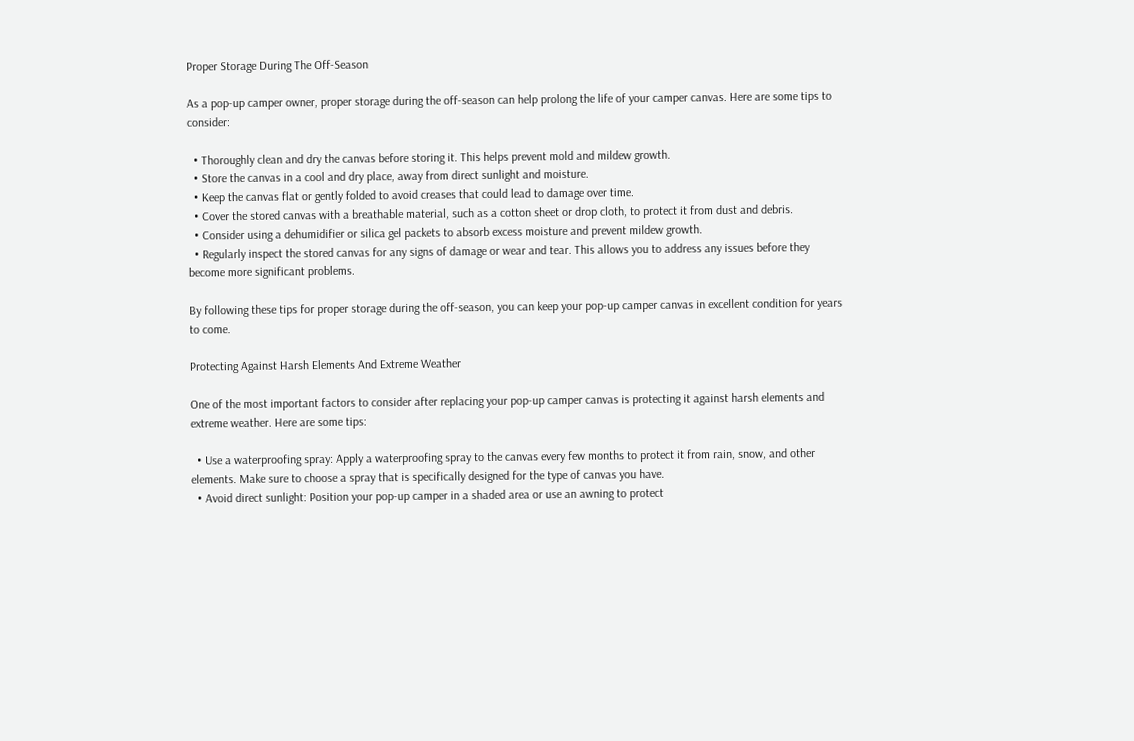Proper Storage During The Off-Season

As a pop-up camper owner, proper storage during the off-season can help prolong the life of your camper canvas. Here are some tips to consider:

  • Thoroughly clean and dry the canvas before storing it. This helps prevent mold and mildew growth.
  • Store the canvas in a cool and dry place, away from direct sunlight and moisture.
  • Keep the canvas flat or gently folded to avoid creases that could lead to damage over time.
  • Cover the stored canvas with a breathable material, such as a cotton sheet or drop cloth, to protect it from dust and debris.
  • Consider using a dehumidifier or silica gel packets to absorb excess moisture and prevent mildew growth.
  • Regularly inspect the stored canvas for any signs of damage or wear and tear. This allows you to address any issues before they become more significant problems.

By following these tips for proper storage during the off-season, you can keep your pop-up camper canvas in excellent condition for years to come.

Protecting Against Harsh Elements And Extreme Weather

One of the most important factors to consider after replacing your pop-up camper canvas is protecting it against harsh elements and extreme weather. Here are some tips:

  • Use a waterproofing spray: Apply a waterproofing spray to the canvas every few months to protect it from rain, snow, and other elements. Make sure to choose a spray that is specifically designed for the type of canvas you have.
  • Avoid direct sunlight: Position your pop-up camper in a shaded area or use an awning to protect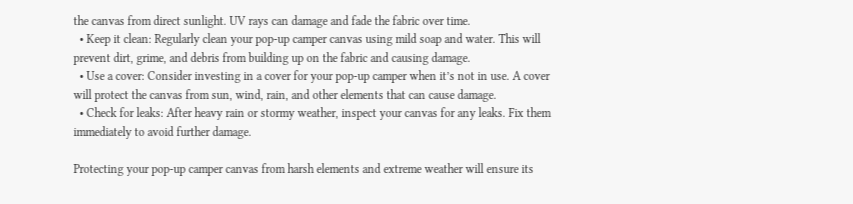the canvas from direct sunlight. UV rays can damage and fade the fabric over time.
  • Keep it clean: Regularly clean your pop-up camper canvas using mild soap and water. This will prevent dirt, grime, and debris from building up on the fabric and causing damage.
  • Use a cover: Consider investing in a cover for your pop-up camper when it’s not in use. A cover will protect the canvas from sun, wind, rain, and other elements that can cause damage.
  • Check for leaks: After heavy rain or stormy weather, inspect your canvas for any leaks. Fix them immediately to avoid further damage.

Protecting your pop-up camper canvas from harsh elements and extreme weather will ensure its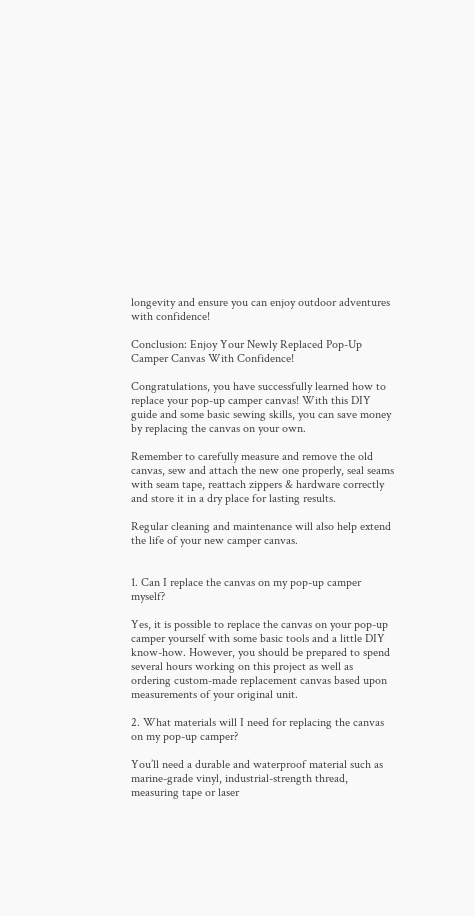longevity and ensure you can enjoy outdoor adventures with confidence!

Conclusion: Enjoy Your Newly Replaced Pop-Up Camper Canvas With Confidence!

Congratulations, you have successfully learned how to replace your pop-up camper canvas! With this DIY guide and some basic sewing skills, you can save money by replacing the canvas on your own.

Remember to carefully measure and remove the old canvas, sew and attach the new one properly, seal seams with seam tape, reattach zippers & hardware correctly and store it in a dry place for lasting results.

Regular cleaning and maintenance will also help extend the life of your new camper canvas.


1. Can I replace the canvas on my pop-up camper myself?

Yes, it is possible to replace the canvas on your pop-up camper yourself with some basic tools and a little DIY know-how. However, you should be prepared to spend several hours working on this project as well as ordering custom-made replacement canvas based upon measurements of your original unit.

2. What materials will I need for replacing the canvas on my pop-up camper?

You’ll need a durable and waterproof material such as marine-grade vinyl, industrial-strength thread, measuring tape or laser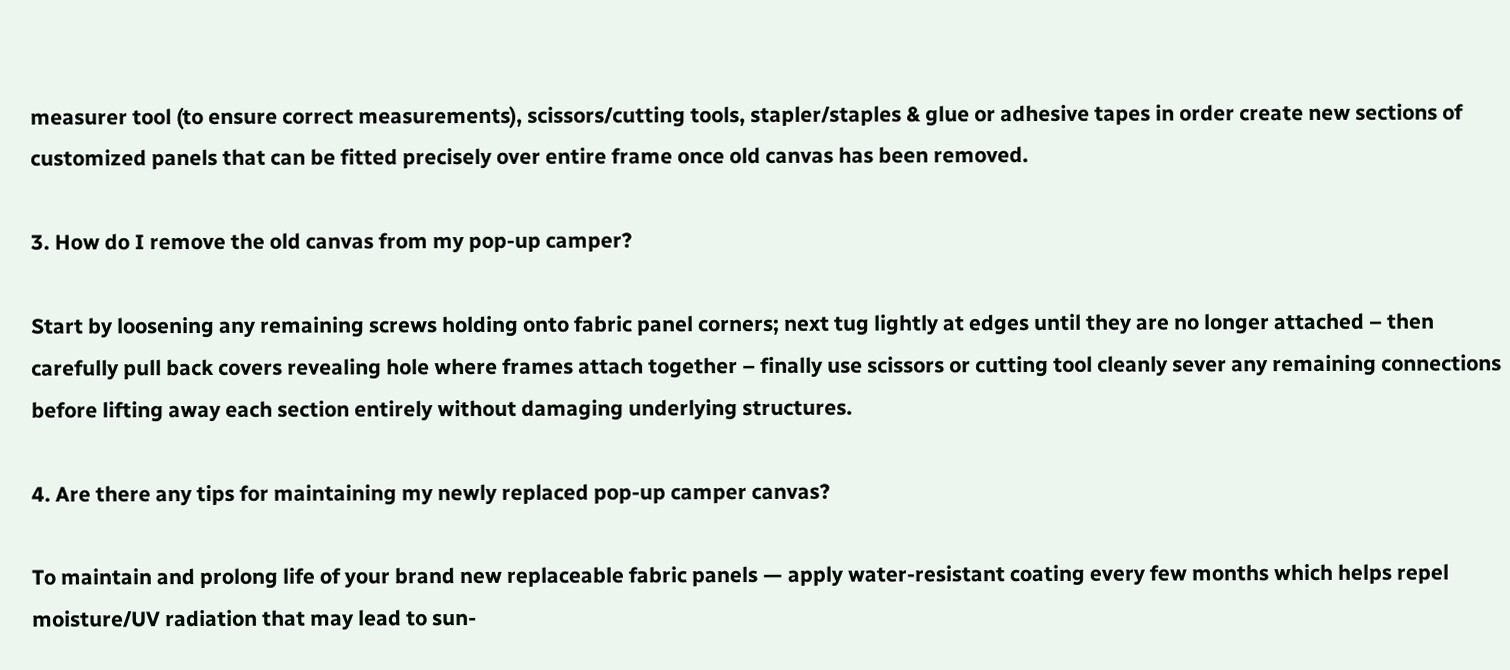measurer tool (to ensure correct measurements), scissors/cutting tools, stapler/staples & glue or adhesive tapes in order create new sections of customized panels that can be fitted precisely over entire frame once old canvas has been removed.

3. How do I remove the old canvas from my pop-up camper?

Start by loosening any remaining screws holding onto fabric panel corners; next tug lightly at edges until they are no longer attached – then carefully pull back covers revealing hole where frames attach together – finally use scissors or cutting tool cleanly sever any remaining connections before lifting away each section entirely without damaging underlying structures.

4. Are there any tips for maintaining my newly replaced pop-up camper canvas?

To maintain and prolong life of your brand new replaceable fabric panels — apply water-resistant coating every few months which helps repel moisture/UV radiation that may lead to sun-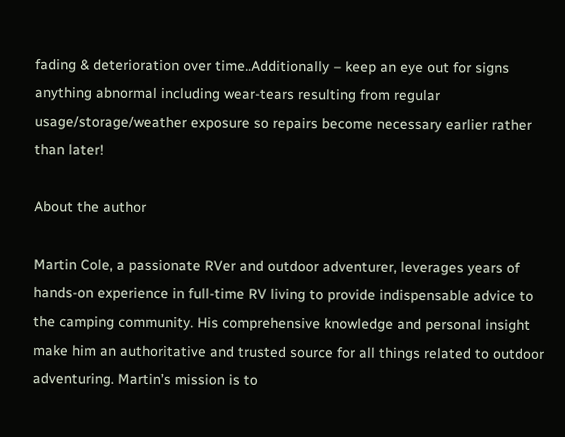fading & deterioration over time..Additionally – keep an eye out for signs anything abnormal including wear-tears resulting from regular usage/storage/weather exposure so repairs become necessary earlier rather than later!

About the author

Martin Cole, a passionate RVer and outdoor adventurer, leverages years of hands-on experience in full-time RV living to provide indispensable advice to the camping community. His comprehensive knowledge and personal insight make him an authoritative and trusted source for all things related to outdoor adventuring. Martin’s mission is to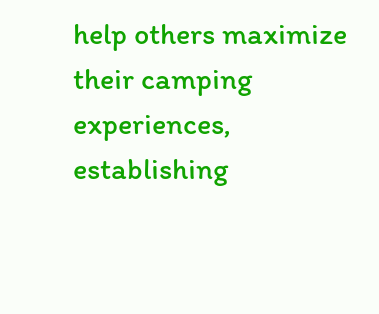help others maximize their camping experiences, establishing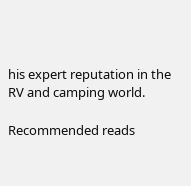his expert reputation in the RV and camping world.

Recommended reads